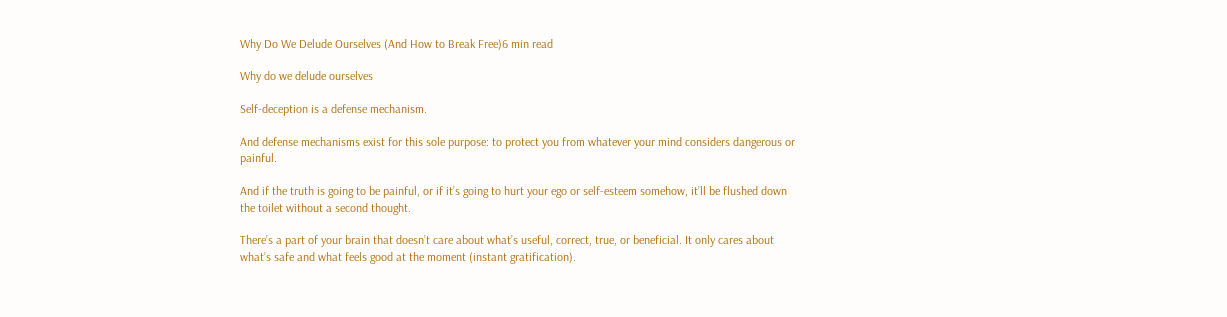Why Do We Delude Ourselves (And How to Break Free)6 min read

Why do we delude ourselves

Self-deception is a defense mechanism.

And defense mechanisms exist for this sole purpose: to protect you from whatever your mind considers dangerous or painful.

And if the truth is going to be painful, or if it’s going to hurt your ego or self-esteem somehow, it’ll be flushed down the toilet without a second thought.

There’s a part of your brain that doesn’t care about what’s useful, correct, true, or beneficial. It only cares about what’s safe and what feels good at the moment (instant gratification).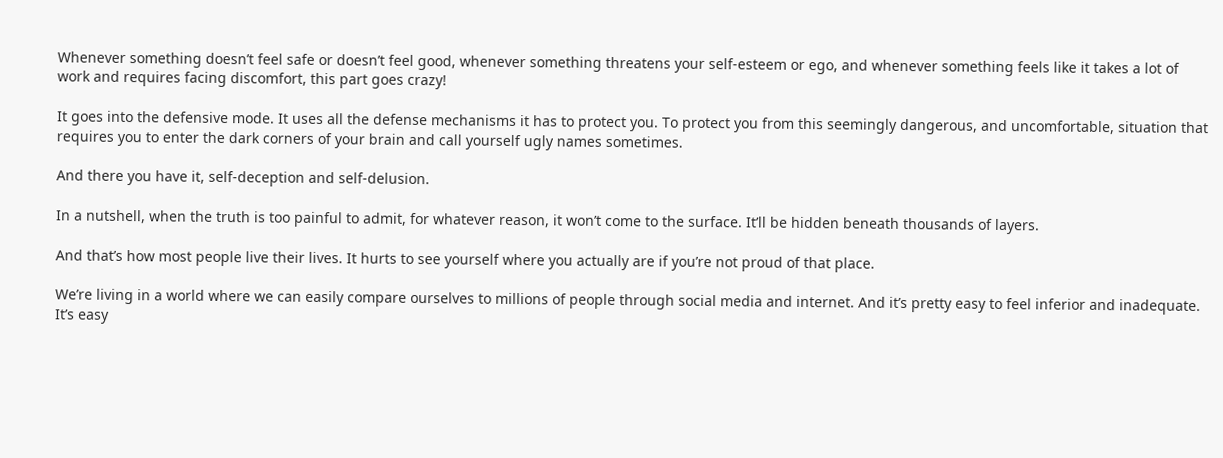Whenever something doesn’t feel safe or doesn’t feel good, whenever something threatens your self-esteem or ego, and whenever something feels like it takes a lot of work and requires facing discomfort, this part goes crazy!

It goes into the defensive mode. It uses all the defense mechanisms it has to protect you. To protect you from this seemingly dangerous, and uncomfortable, situation that requires you to enter the dark corners of your brain and call yourself ugly names sometimes.

And there you have it, self-deception and self-delusion.

In a nutshell, when the truth is too painful to admit, for whatever reason, it won’t come to the surface. It’ll be hidden beneath thousands of layers.

And that’s how most people live their lives. It hurts to see yourself where you actually are if you’re not proud of that place.

We’re living in a world where we can easily compare ourselves to millions of people through social media and internet. And it’s pretty easy to feel inferior and inadequate. It’s easy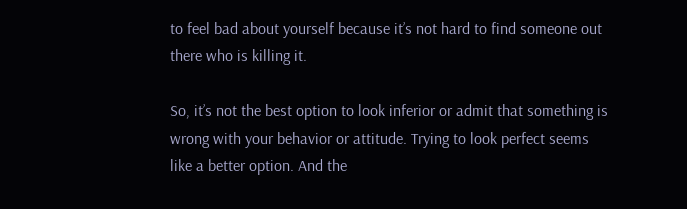to feel bad about yourself because it’s not hard to find someone out there who is killing it.

So, it’s not the best option to look inferior or admit that something is wrong with your behavior or attitude. Trying to look perfect seems like a better option. And the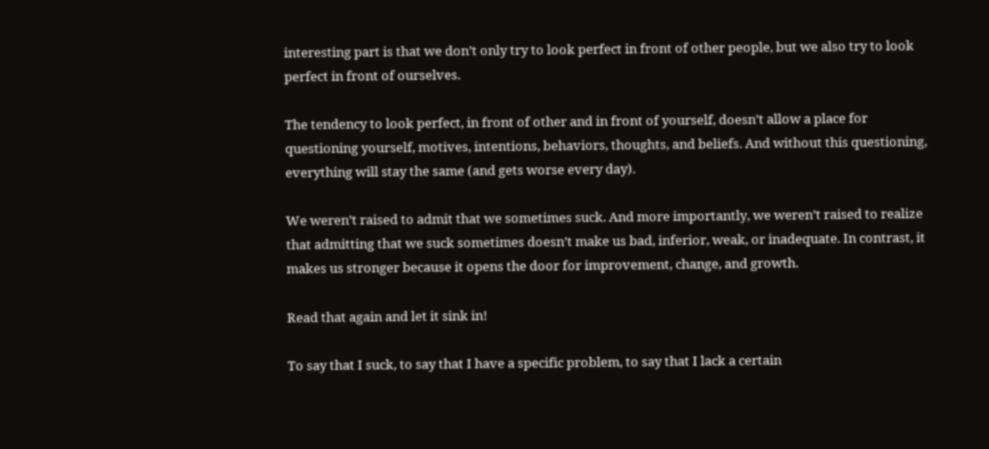interesting part is that we don’t only try to look perfect in front of other people, but we also try to look perfect in front of ourselves.

The tendency to look perfect, in front of other and in front of yourself, doesn’t allow a place for questioning yourself, motives, intentions, behaviors, thoughts, and beliefs. And without this questioning, everything will stay the same (and gets worse every day).

We weren’t raised to admit that we sometimes suck. And more importantly, we weren’t raised to realize that admitting that we suck sometimes doesn’t make us bad, inferior, weak, or inadequate. In contrast, it makes us stronger because it opens the door for improvement, change, and growth.

Read that again and let it sink in!

To say that I suck, to say that I have a specific problem, to say that I lack a certain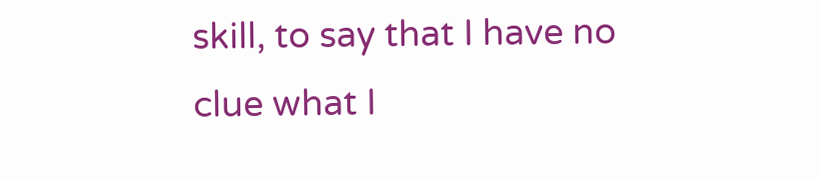skill, to say that I have no clue what I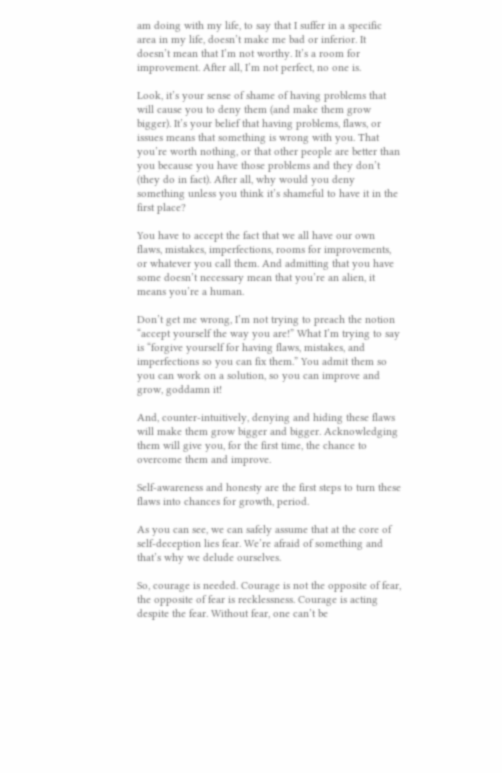am doing with my life, to say that I suffer in a specific area in my life, doesn’t make me bad or inferior. It doesn’t mean that I’m not worthy. It’s a room for improvement. After all, I’m not perfect, no one is.

Look, it’s your sense of shame of having problems that will cause you to deny them (and make them grow bigger). It’s your belief that having problems, flaws, or issues means that something is wrong with you. That you’re worth nothing, or that other people are better than you because you have those problems and they don’t (they do in fact). After all, why would you deny something unless you think it’s shameful to have it in the first place?

You have to accept the fact that we all have our own flaws, mistakes, imperfections, rooms for improvements, or whatever you call them. And admitting that you have some doesn’t necessary mean that you’re an alien, it means you’re a human.

Don’t get me wrong, I’m not trying to preach the notion “accept yourself the way you are!” What I’m trying to say is “forgive yourself for having flaws, mistakes, and imperfections so you can fix them.” You admit them so you can work on a solution, so you can improve and grow, goddamn it!

And, counter-intuitively, denying and hiding these flaws will make them grow bigger and bigger. Acknowledging them will give you, for the first time, the chance to overcome them and improve.

Self-awareness and honesty are the first steps to turn these flaws into chances for growth, period.

As you can see, we can safely assume that at the core of self-deception lies fear. We’re afraid of something and that’s why we delude ourselves.

So, courage is needed. Courage is not the opposite of fear, the opposite of fear is recklessness. Courage is acting despite the fear. Without fear, one can’t be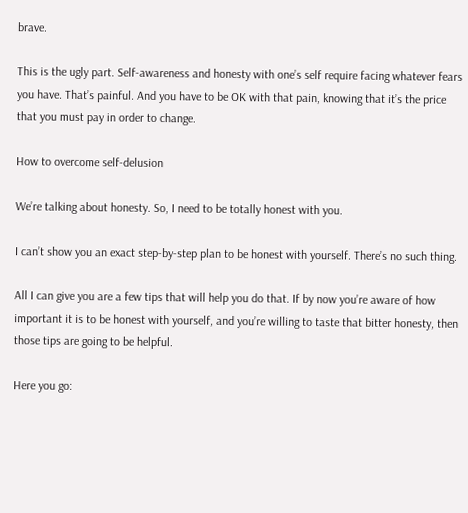brave.

This is the ugly part. Self-awareness and honesty with one’s self require facing whatever fears you have. That’s painful. And you have to be OK with that pain, knowing that it’s the price that you must pay in order to change.

How to overcome self-delusion

We’re talking about honesty. So, I need to be totally honest with you.

I can’t show you an exact step-by-step plan to be honest with yourself. There’s no such thing.

All I can give you are a few tips that will help you do that. If by now you’re aware of how important it is to be honest with yourself, and you’re willing to taste that bitter honesty, then those tips are going to be helpful.

Here you go: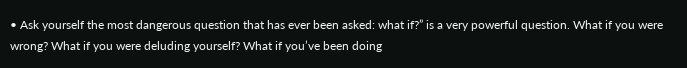• Ask yourself the most dangerous question that has ever been asked: what if?” is a very powerful question. What if you were wrong? What if you were deluding yourself? What if you’ve been doing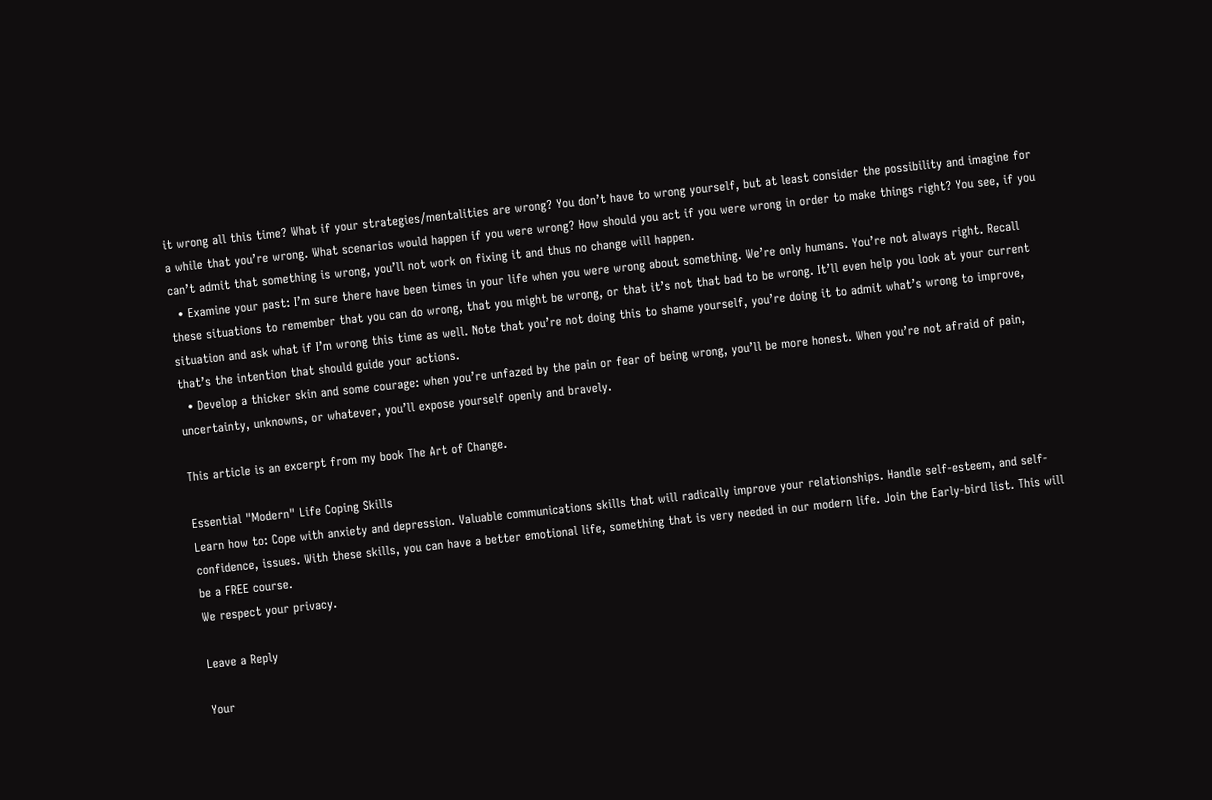it wrong all this time? What if your strategies/mentalities are wrong? You don’t have to wrong yourself, but at least consider the possibility and imagine for a while that you’re wrong. What scenarios would happen if you were wrong? How should you act if you were wrong in order to make things right? You see, if you can’t admit that something is wrong, you’ll not work on fixing it and thus no change will happen.
  • Examine your past: I’m sure there have been times in your life when you were wrong about something. We’re only humans. You’re not always right. Recall these situations to remember that you can do wrong, that you might be wrong, or that it’s not that bad to be wrong. It’ll even help you look at your current situation and ask what if I’m wrong this time as well. Note that you’re not doing this to shame yourself, you’re doing it to admit what’s wrong to improve, that’s the intention that should guide your actions.
  • Develop a thicker skin and some courage: when you’re unfazed by the pain or fear of being wrong, you’ll be more honest. When you’re not afraid of pain, uncertainty, unknowns, or whatever, you’ll expose yourself openly and bravely.

This article is an excerpt from my book The Art of Change.

Essential "Modern" Life Coping Skills
Learn how to: Cope with anxiety and depression. Valuable communications skills that will radically improve your relationships. Handle self-esteem, and self-confidence, issues. With these skills, you can have a better emotional life, something that is very needed in our modern life. Join the Early-bird list. This will be a FREE course.
We respect your privacy.

Leave a Reply

Your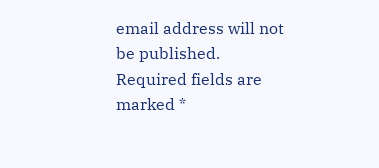email address will not be published. Required fields are marked *